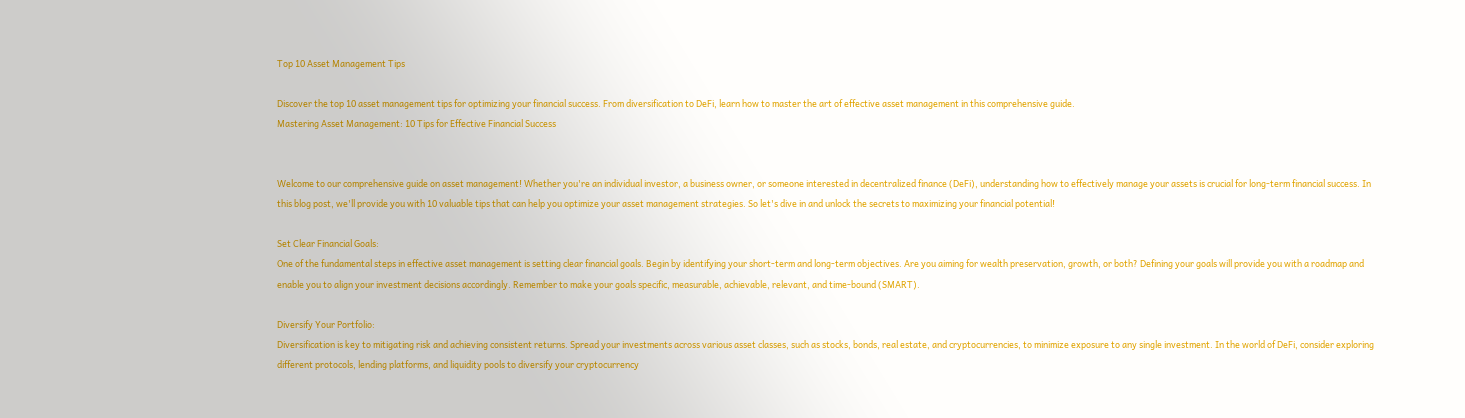Top 10 Asset Management Tips

Discover the top 10 asset management tips for optimizing your financial success. From diversification to DeFi, learn how to master the art of effective asset management in this comprehensive guide.
Mastering Asset Management: 10 Tips for Effective Financial Success


Welcome to our comprehensive guide on asset management! Whether you're an individual investor, a business owner, or someone interested in decentralized finance (DeFi), understanding how to effectively manage your assets is crucial for long-term financial success. In this blog post, we'll provide you with 10 valuable tips that can help you optimize your asset management strategies. So let's dive in and unlock the secrets to maximizing your financial potential!

Set Clear Financial Goals:
One of the fundamental steps in effective asset management is setting clear financial goals. Begin by identifying your short-term and long-term objectives. Are you aiming for wealth preservation, growth, or both? Defining your goals will provide you with a roadmap and enable you to align your investment decisions accordingly. Remember to make your goals specific, measurable, achievable, relevant, and time-bound (SMART).

Diversify Your Portfolio:
Diversification is key to mitigating risk and achieving consistent returns. Spread your investments across various asset classes, such as stocks, bonds, real estate, and cryptocurrencies, to minimize exposure to any single investment. In the world of DeFi, consider exploring different protocols, lending platforms, and liquidity pools to diversify your cryptocurrency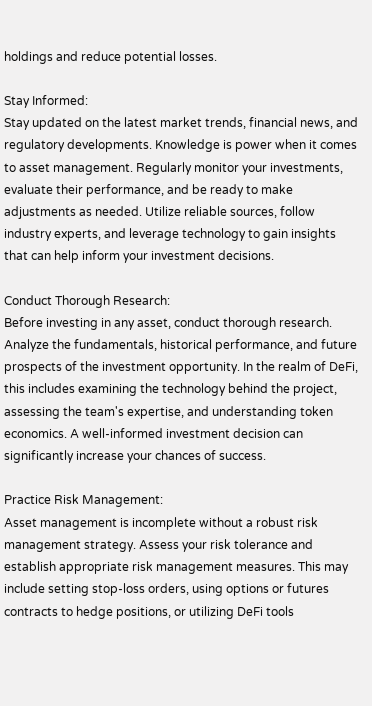holdings and reduce potential losses.

Stay Informed:
Stay updated on the latest market trends, financial news, and regulatory developments. Knowledge is power when it comes to asset management. Regularly monitor your investments, evaluate their performance, and be ready to make adjustments as needed. Utilize reliable sources, follow industry experts, and leverage technology to gain insights that can help inform your investment decisions.

Conduct Thorough Research:
Before investing in any asset, conduct thorough research. Analyze the fundamentals, historical performance, and future prospects of the investment opportunity. In the realm of DeFi, this includes examining the technology behind the project, assessing the team's expertise, and understanding token economics. A well-informed investment decision can significantly increase your chances of success.

Practice Risk Management:
Asset management is incomplete without a robust risk management strategy. Assess your risk tolerance and establish appropriate risk management measures. This may include setting stop-loss orders, using options or futures contracts to hedge positions, or utilizing DeFi tools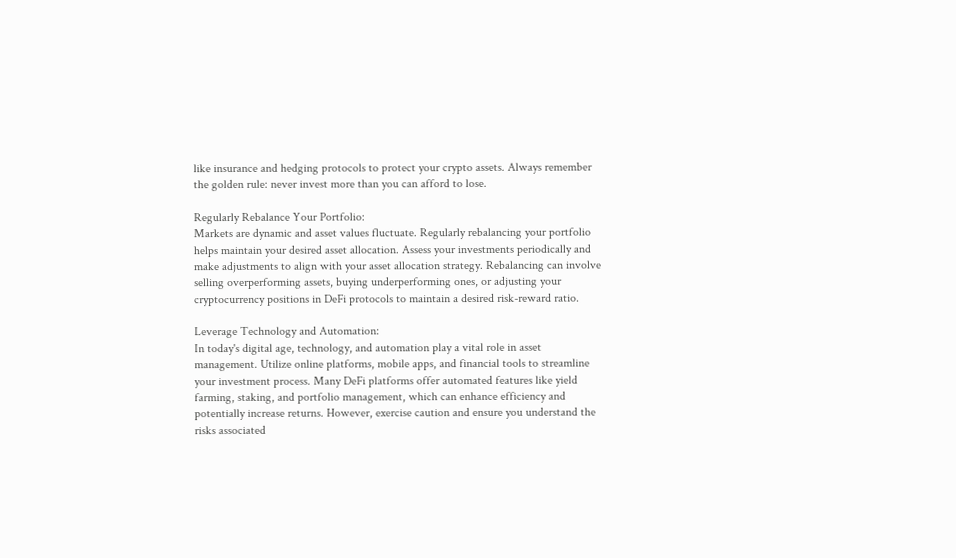like insurance and hedging protocols to protect your crypto assets. Always remember the golden rule: never invest more than you can afford to lose.

Regularly Rebalance Your Portfolio:
Markets are dynamic and asset values fluctuate. Regularly rebalancing your portfolio helps maintain your desired asset allocation. Assess your investments periodically and make adjustments to align with your asset allocation strategy. Rebalancing can involve selling overperforming assets, buying underperforming ones, or adjusting your cryptocurrency positions in DeFi protocols to maintain a desired risk-reward ratio.

Leverage Technology and Automation:
In today's digital age, technology, and automation play a vital role in asset management. Utilize online platforms, mobile apps, and financial tools to streamline your investment process. Many DeFi platforms offer automated features like yield farming, staking, and portfolio management, which can enhance efficiency and potentially increase returns. However, exercise caution and ensure you understand the risks associated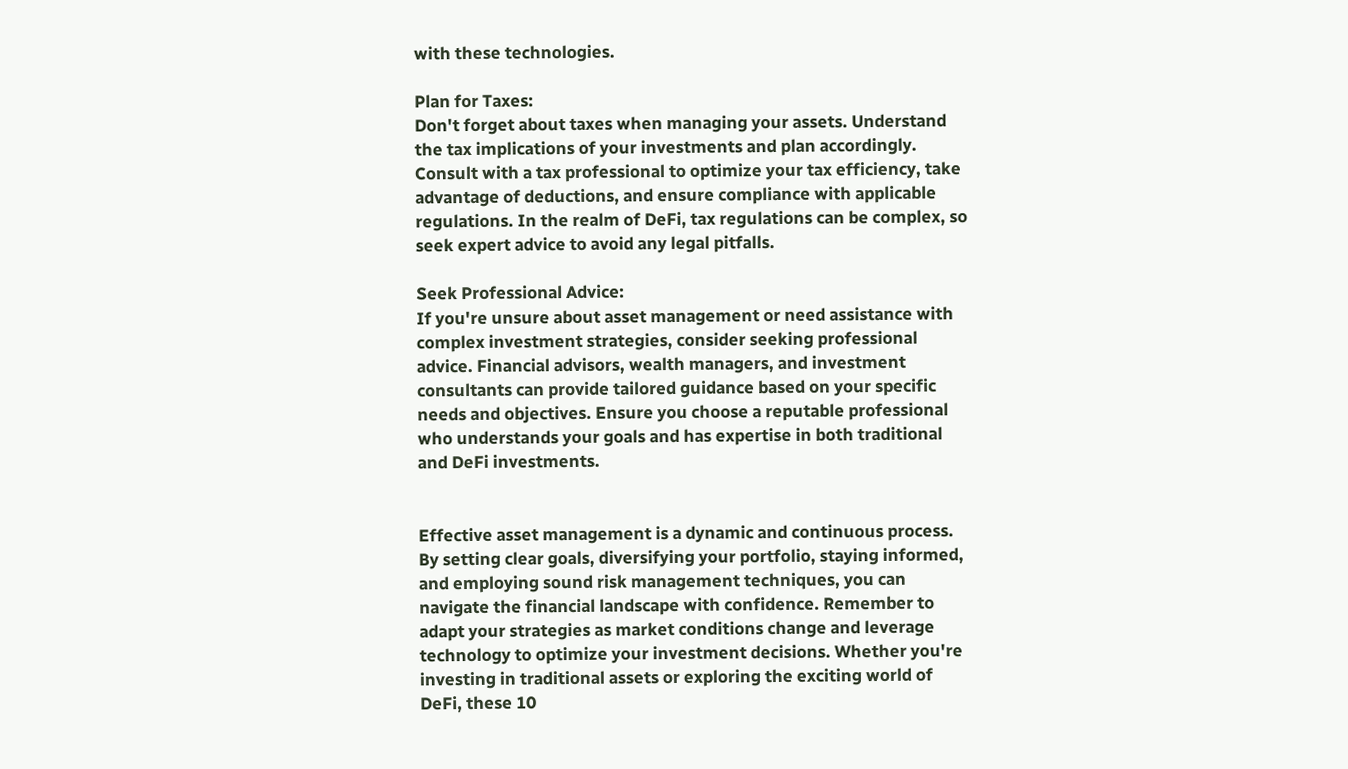with these technologies.

Plan for Taxes:
Don't forget about taxes when managing your assets. Understand the tax implications of your investments and plan accordingly. Consult with a tax professional to optimize your tax efficiency, take advantage of deductions, and ensure compliance with applicable regulations. In the realm of DeFi, tax regulations can be complex, so seek expert advice to avoid any legal pitfalls.

Seek Professional Advice:
If you're unsure about asset management or need assistance with complex investment strategies, consider seeking professional advice. Financial advisors, wealth managers, and investment consultants can provide tailored guidance based on your specific needs and objectives. Ensure you choose a reputable professional who understands your goals and has expertise in both traditional and DeFi investments.


Effective asset management is a dynamic and continuous process. By setting clear goals, diversifying your portfolio, staying informed, and employing sound risk management techniques, you can navigate the financial landscape with confidence. Remember to adapt your strategies as market conditions change and leverage technology to optimize your investment decisions. Whether you're investing in traditional assets or exploring the exciting world of DeFi, these 10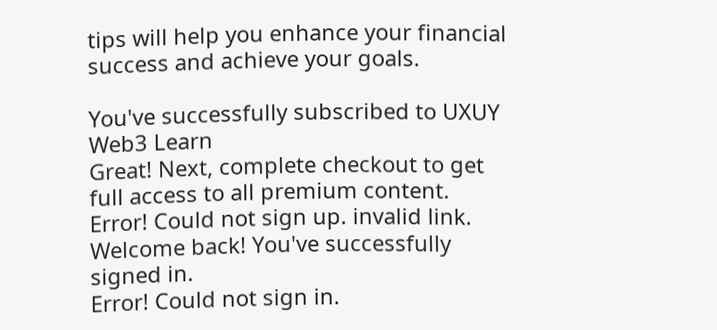tips will help you enhance your financial success and achieve your goals.

You've successfully subscribed to UXUY Web3 Learn
Great! Next, complete checkout to get full access to all premium content.
Error! Could not sign up. invalid link.
Welcome back! You've successfully signed in.
Error! Could not sign in.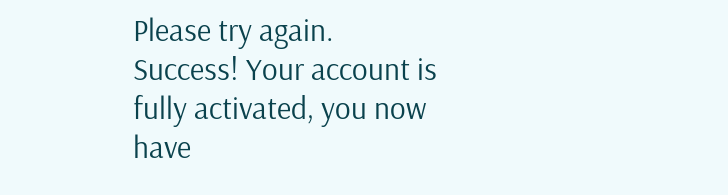Please try again.
Success! Your account is fully activated, you now have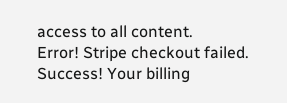access to all content.
Error! Stripe checkout failed.
Success! Your billing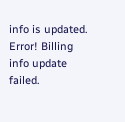info is updated.
Error! Billing info update failed.